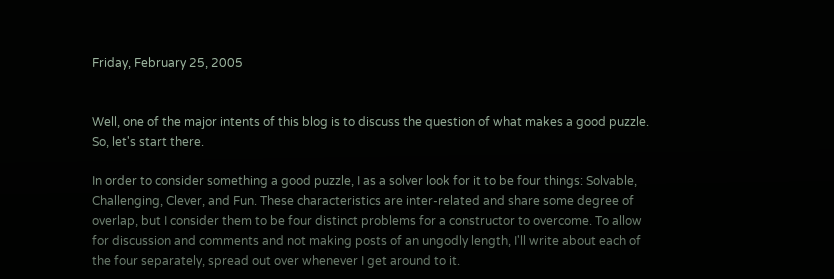Friday, February 25, 2005


Well, one of the major intents of this blog is to discuss the question of what makes a good puzzle. So, let's start there.

In order to consider something a good puzzle, I as a solver look for it to be four things: Solvable, Challenging, Clever, and Fun. These characteristics are inter-related and share some degree of overlap, but I consider them to be four distinct problems for a constructor to overcome. To allow for discussion and comments and not making posts of an ungodly length, I'll write about each of the four separately, spread out over whenever I get around to it.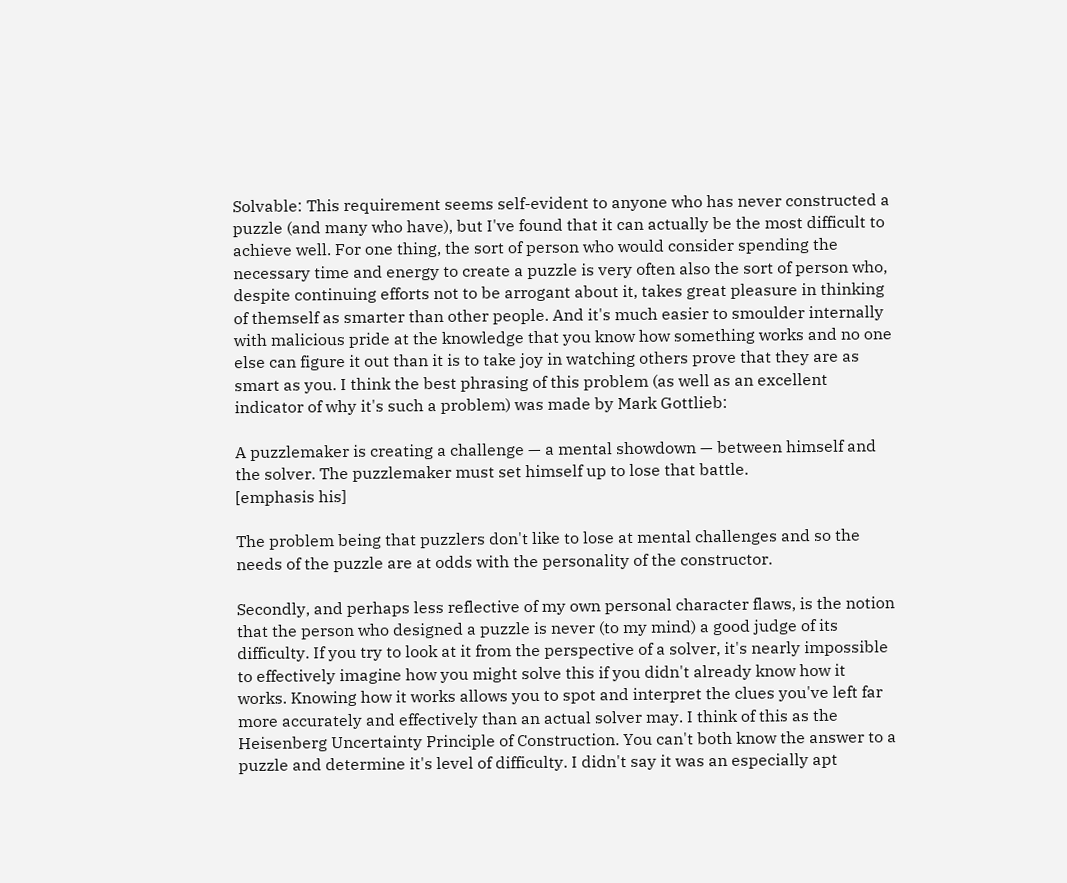Solvable: This requirement seems self-evident to anyone who has never constructed a puzzle (and many who have), but I've found that it can actually be the most difficult to achieve well. For one thing, the sort of person who would consider spending the necessary time and energy to create a puzzle is very often also the sort of person who, despite continuing efforts not to be arrogant about it, takes great pleasure in thinking of themself as smarter than other people. And it's much easier to smoulder internally with malicious pride at the knowledge that you know how something works and no one else can figure it out than it is to take joy in watching others prove that they are as smart as you. I think the best phrasing of this problem (as well as an excellent indicator of why it's such a problem) was made by Mark Gottlieb:

A puzzlemaker is creating a challenge — a mental showdown — between himself and the solver. The puzzlemaker must set himself up to lose that battle.
[emphasis his]

The problem being that puzzlers don't like to lose at mental challenges and so the needs of the puzzle are at odds with the personality of the constructor.

Secondly, and perhaps less reflective of my own personal character flaws, is the notion that the person who designed a puzzle is never (to my mind) a good judge of its difficulty. If you try to look at it from the perspective of a solver, it's nearly impossible to effectively imagine how you might solve this if you didn't already know how it works. Knowing how it works allows you to spot and interpret the clues you've left far more accurately and effectively than an actual solver may. I think of this as the Heisenberg Uncertainty Principle of Construction. You can't both know the answer to a puzzle and determine it's level of difficulty. I didn't say it was an especially apt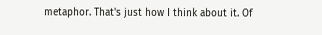metaphor. That's just how I think about it. Of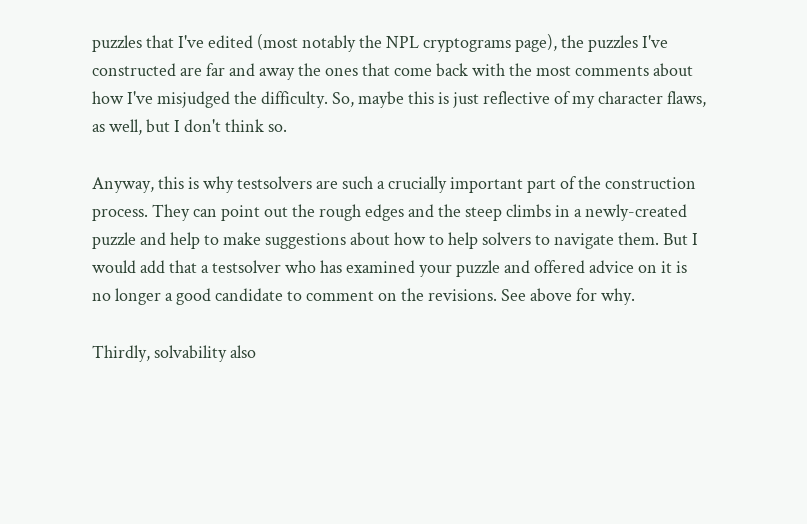puzzles that I've edited (most notably the NPL cryptograms page), the puzzles I've constructed are far and away the ones that come back with the most comments about how I've misjudged the difficulty. So, maybe this is just reflective of my character flaws, as well, but I don't think so.

Anyway, this is why testsolvers are such a crucially important part of the construction process. They can point out the rough edges and the steep climbs in a newly-created puzzle and help to make suggestions about how to help solvers to navigate them. But I would add that a testsolver who has examined your puzzle and offered advice on it is no longer a good candidate to comment on the revisions. See above for why.

Thirdly, solvability also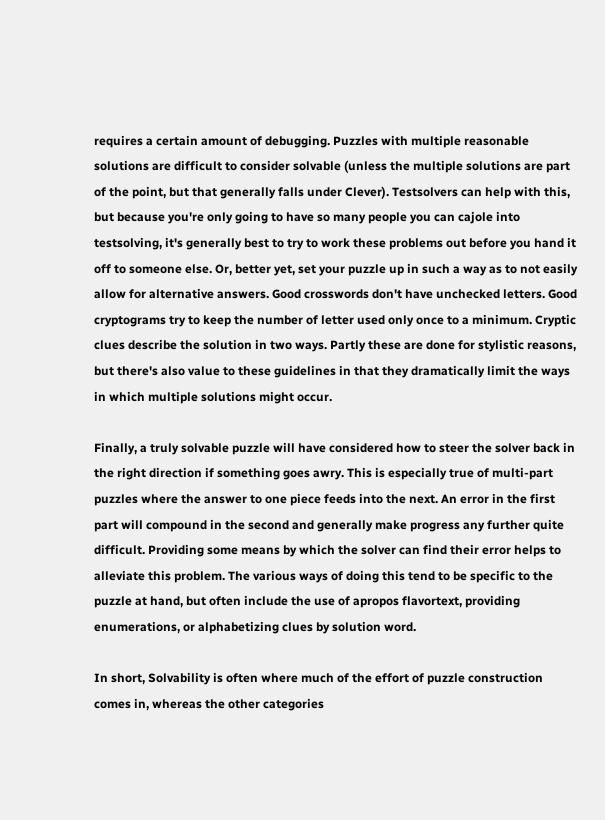requires a certain amount of debugging. Puzzles with multiple reasonable solutions are difficult to consider solvable (unless the multiple solutions are part of the point, but that generally falls under Clever). Testsolvers can help with this, but because you're only going to have so many people you can cajole into testsolving, it's generally best to try to work these problems out before you hand it off to someone else. Or, better yet, set your puzzle up in such a way as to not easily allow for alternative answers. Good crosswords don't have unchecked letters. Good cryptograms try to keep the number of letter used only once to a minimum. Cryptic clues describe the solution in two ways. Partly these are done for stylistic reasons, but there's also value to these guidelines in that they dramatically limit the ways in which multiple solutions might occur.

Finally, a truly solvable puzzle will have considered how to steer the solver back in the right direction if something goes awry. This is especially true of multi-part puzzles where the answer to one piece feeds into the next. An error in the first part will compound in the second and generally make progress any further quite difficult. Providing some means by which the solver can find their error helps to alleviate this problem. The various ways of doing this tend to be specific to the puzzle at hand, but often include the use of apropos flavortext, providing enumerations, or alphabetizing clues by solution word.

In short, Solvability is often where much of the effort of puzzle construction comes in, whereas the other categories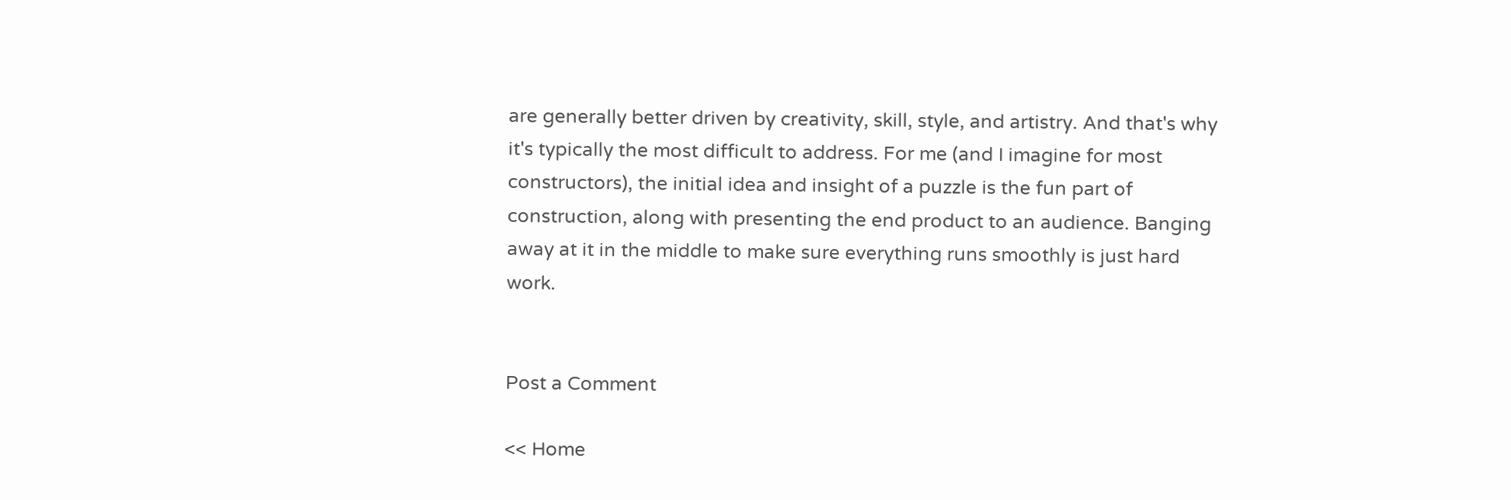are generally better driven by creativity, skill, style, and artistry. And that's why it's typically the most difficult to address. For me (and I imagine for most constructors), the initial idea and insight of a puzzle is the fun part of construction, along with presenting the end product to an audience. Banging away at it in the middle to make sure everything runs smoothly is just hard work.


Post a Comment

<< Home